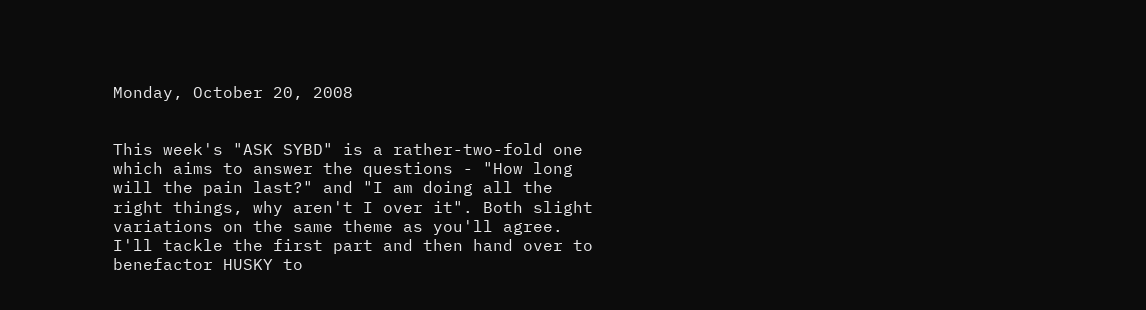Monday, October 20, 2008


This week's "ASK SYBD" is a rather-two-fold one which aims to answer the questions - "How long will the pain last?" and "I am doing all the right things, why aren't I over it". Both slight variations on the same theme as you'll agree. I'll tackle the first part and then hand over to benefactor HUSKY to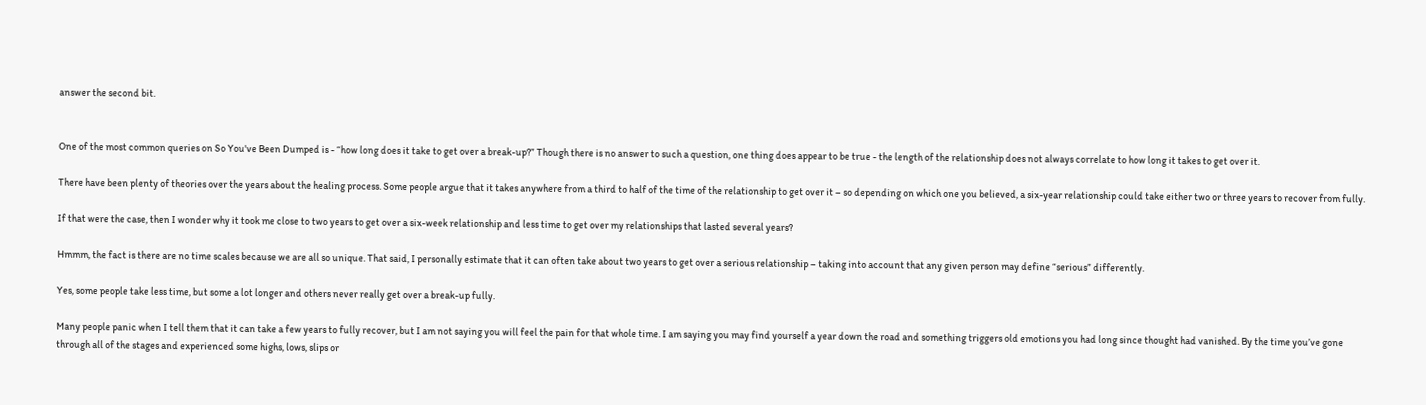answer the second bit.


One of the most common queries on So You've Been Dumped is - “how long does it take to get over a break-up?” Though there is no answer to such a question, one thing does appear to be true - the length of the relationship does not always correlate to how long it takes to get over it.

There have been plenty of theories over the years about the healing process. Some people argue that it takes anywhere from a third to half of the time of the relationship to get over it – so depending on which one you believed, a six-year relationship could take either two or three years to recover from fully.

If that were the case, then I wonder why it took me close to two years to get over a six-week relationship and less time to get over my relationships that lasted several years?

Hmmm, the fact is there are no time scales because we are all so unique. That said, I personally estimate that it can often take about two years to get over a serious relationship – taking into account that any given person may define “serious” differently.

Yes, some people take less time, but some a lot longer and others never really get over a break-up fully.

Many people panic when I tell them that it can take a few years to fully recover, but I am not saying you will feel the pain for that whole time. I am saying you may find yourself a year down the road and something triggers old emotions you had long since thought had vanished. By the time you’ve gone through all of the stages and experienced some highs, lows, slips or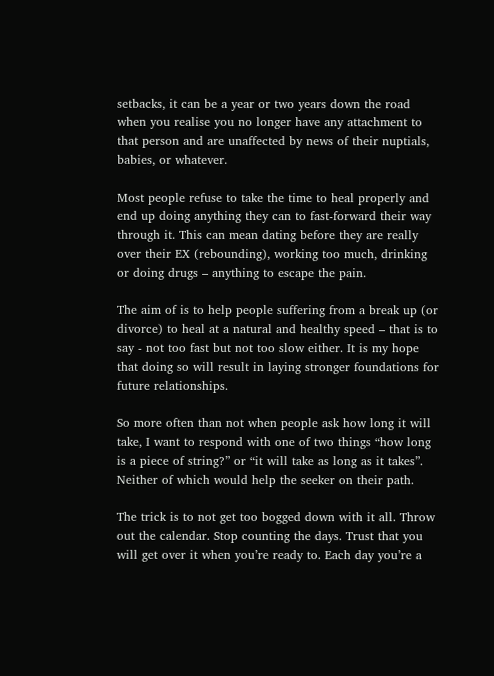setbacks, it can be a year or two years down the road when you realise you no longer have any attachment to that person and are unaffected by news of their nuptials, babies, or whatever.

Most people refuse to take the time to heal properly and end up doing anything they can to fast-forward their way through it. This can mean dating before they are really over their EX (rebounding), working too much, drinking or doing drugs – anything to escape the pain.

The aim of is to help people suffering from a break up (or divorce) to heal at a natural and healthy speed – that is to say - not too fast but not too slow either. It is my hope that doing so will result in laying stronger foundations for future relationships.

So more often than not when people ask how long it will take, I want to respond with one of two things “how long is a piece of string?” or “it will take as long as it takes”. Neither of which would help the seeker on their path.

The trick is to not get too bogged down with it all. Throw out the calendar. Stop counting the days. Trust that you will get over it when you’re ready to. Each day you’re a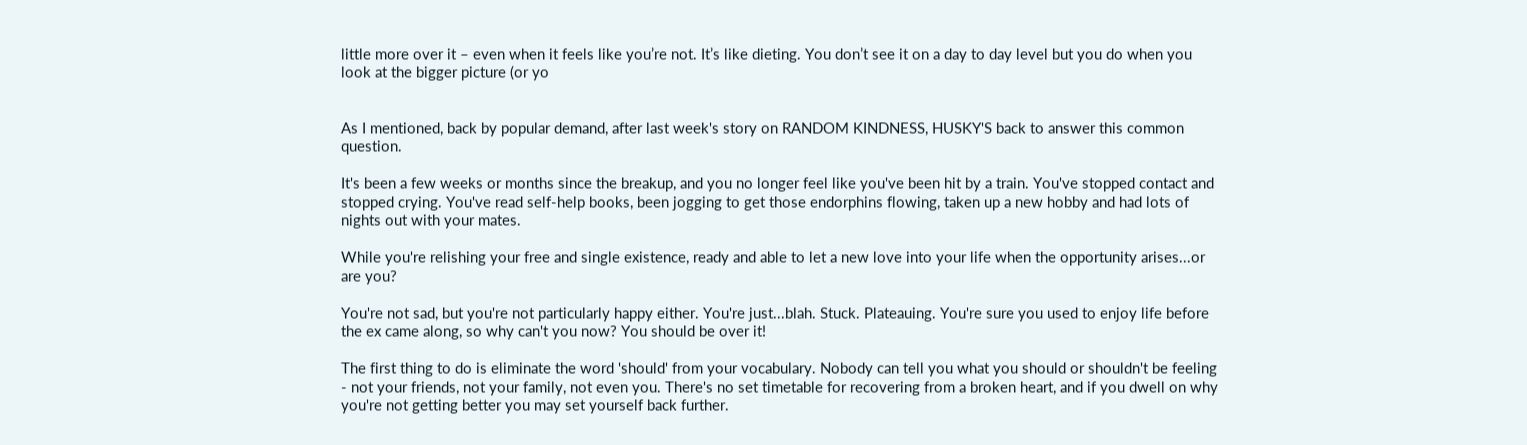little more over it – even when it feels like you’re not. It’s like dieting. You don’t see it on a day to day level but you do when you look at the bigger picture (or yo


As I mentioned, back by popular demand, after last week's story on RANDOM KINDNESS, HUSKY'S back to answer this common question.

It's been a few weeks or months since the breakup, and you no longer feel like you've been hit by a train. You've stopped contact and stopped crying. You've read self-help books, been jogging to get those endorphins flowing, taken up a new hobby and had lots of nights out with your mates.

While you're relishing your free and single existence, ready and able to let a new love into your life when the opportunity arises...or are you?

You're not sad, but you're not particularly happy either. You're just...blah. Stuck. Plateauing. You're sure you used to enjoy life before the ex came along, so why can't you now? You should be over it!

The first thing to do is eliminate the word 'should' from your vocabulary. Nobody can tell you what you should or shouldn't be feeling - not your friends, not your family, not even you. There's no set timetable for recovering from a broken heart, and if you dwell on why you're not getting better you may set yourself back further.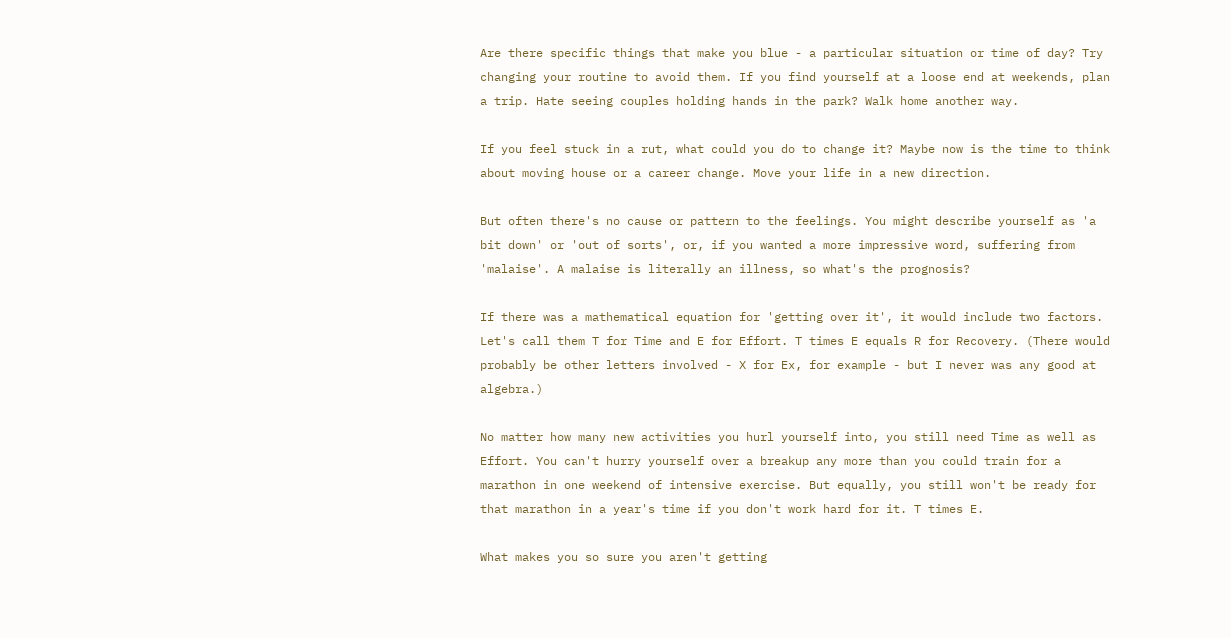Are there specific things that make you blue - a particular situation or time of day? Try changing your routine to avoid them. If you find yourself at a loose end at weekends, plan a trip. Hate seeing couples holding hands in the park? Walk home another way.

If you feel stuck in a rut, what could you do to change it? Maybe now is the time to think about moving house or a career change. Move your life in a new direction.

But often there's no cause or pattern to the feelings. You might describe yourself as 'a bit down' or 'out of sorts', or, if you wanted a more impressive word, suffering from 'malaise'. A malaise is literally an illness, so what's the prognosis?

If there was a mathematical equation for 'getting over it', it would include two factors. Let's call them T for Time and E for Effort. T times E equals R for Recovery. (There would probably be other letters involved - X for Ex, for example - but I never was any good at algebra.)

No matter how many new activities you hurl yourself into, you still need Time as well as Effort. You can't hurry yourself over a breakup any more than you could train for a marathon in one weekend of intensive exercise. But equally, you still won't be ready for that marathon in a year's time if you don't work hard for it. T times E.

What makes you so sure you aren't getting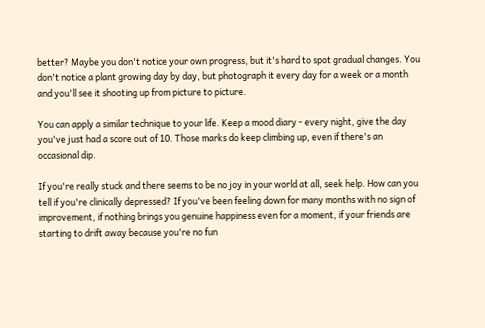better? Maybe you don't notice your own progress, but it's hard to spot gradual changes. You don't notice a plant growing day by day, but photograph it every day for a week or a month and you'll see it shooting up from picture to picture.

You can apply a similar technique to your life. Keep a mood diary - every night, give the day you've just had a score out of 10. Those marks do keep climbing up, even if there's an occasional dip.

If you're really stuck and there seems to be no joy in your world at all, seek help. How can you tell if you're clinically depressed? If you've been feeling down for many months with no sign of improvement, if nothing brings you genuine happiness even for a moment, if your friends are starting to drift away because you're no fun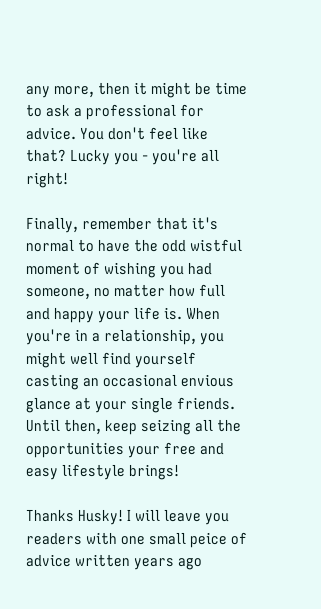any more, then it might be time to ask a professional for advice. You don't feel like that? Lucky you - you're all right!

Finally, remember that it's normal to have the odd wistful moment of wishing you had someone, no matter how full and happy your life is. When you're in a relationship, you might well find yourself casting an occasional envious glance at your single friends. Until then, keep seizing all the opportunities your free and easy lifestyle brings!

Thanks Husky! I will leave you readers with one small peice of advice written years ago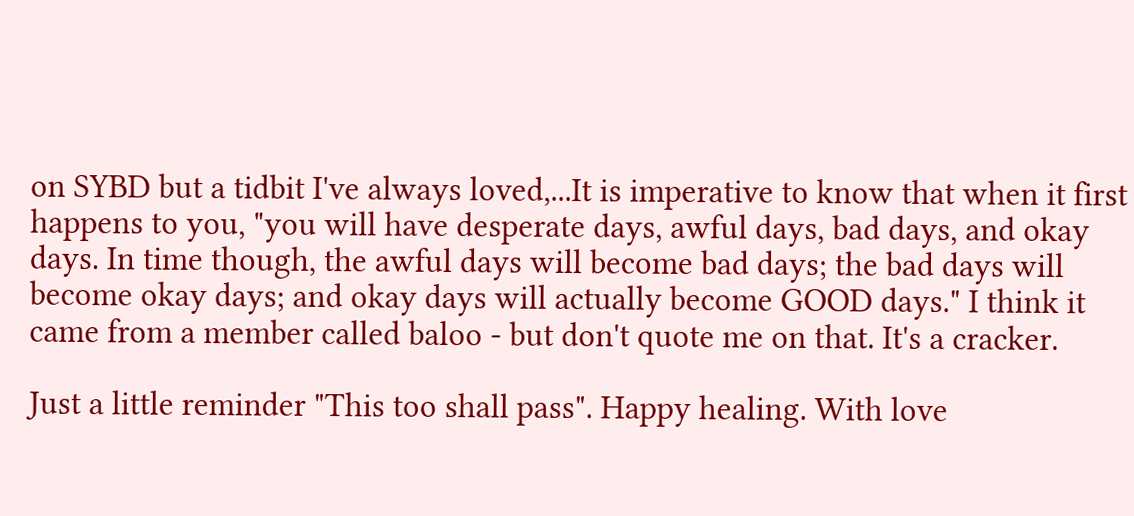on SYBD but a tidbit I've always loved,...It is imperative to know that when it first happens to you, "you will have desperate days, awful days, bad days, and okay days. In time though, the awful days will become bad days; the bad days will become okay days; and okay days will actually become GOOD days." I think it came from a member called baloo - but don't quote me on that. It's a cracker.

Just a little reminder "This too shall pass". Happy healing. With love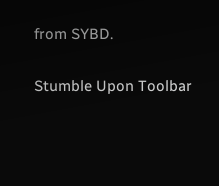from SYBD.

Stumble Upon Toolbar